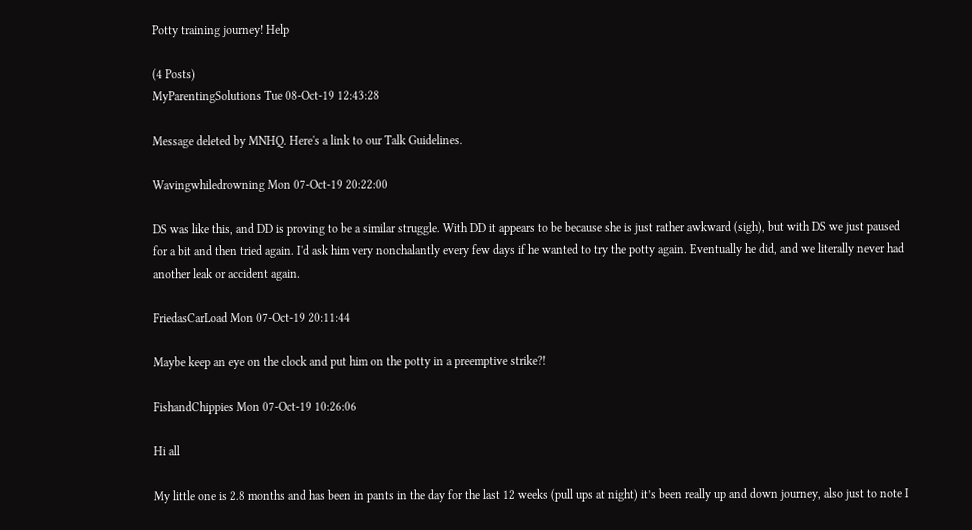Potty training journey! Help

(4 Posts)
MyParentingSolutions Tue 08-Oct-19 12:43:28

Message deleted by MNHQ. Here's a link to our Talk Guidelines.

Wavingwhiledrowning Mon 07-Oct-19 20:22:00

DS was like this, and DD is proving to be a similar struggle. With DD it appears to be because she is just rather awkward (sigh), but with DS we just paused for a bit and then tried again. I'd ask him very nonchalantly every few days if he wanted to try the potty again. Eventually he did, and we literally never had another leak or accident again.

FriedasCarLoad Mon 07-Oct-19 20:11:44

Maybe keep an eye on the clock and put him on the potty in a preemptive strike?!

FishandChippies Mon 07-Oct-19 10:26:06

Hi all

My little one is 2.8 months and has been in pants in the day for the last 12 weeks (pull ups at night) it’s been really up and down journey, also just to note I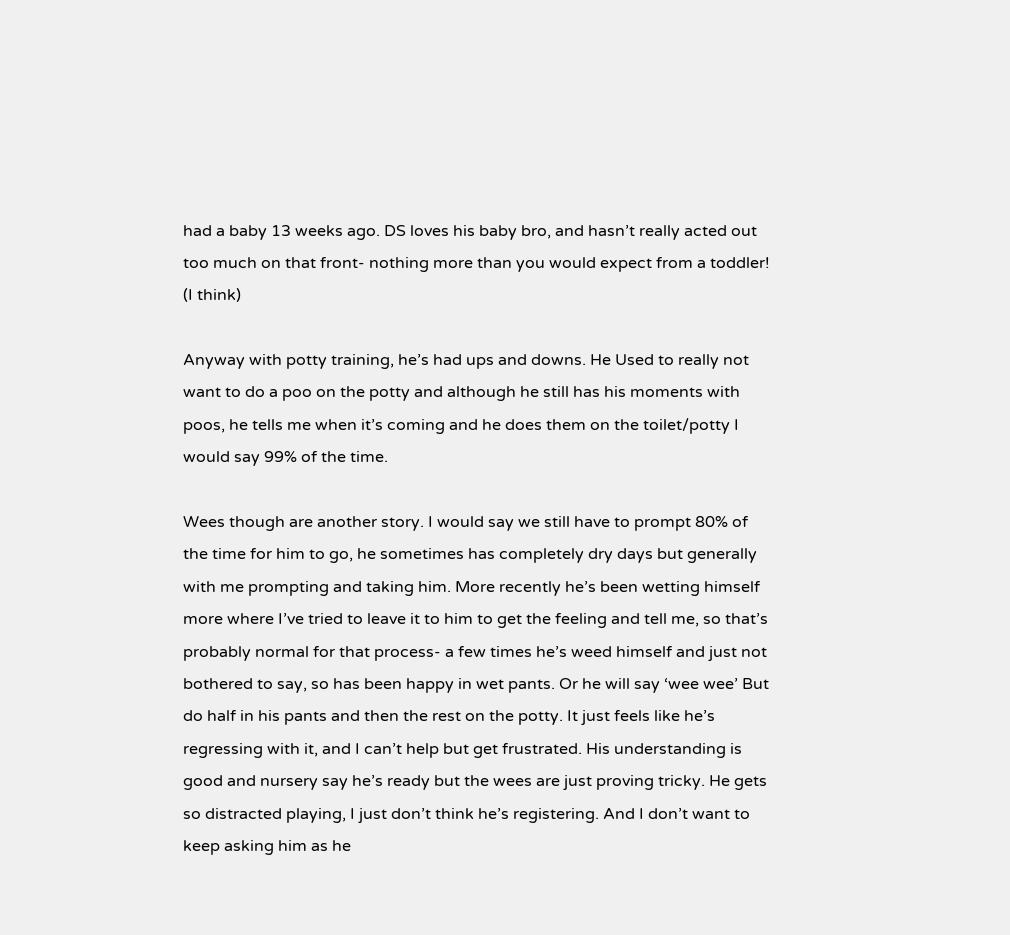had a baby 13 weeks ago. DS loves his baby bro, and hasn’t really acted out too much on that front- nothing more than you would expect from a toddler! (I think)

Anyway with potty training, he’s had ups and downs. He Used to really not want to do a poo on the potty and although he still has his moments with poos, he tells me when it’s coming and he does them on the toilet/potty I would say 99% of the time.

Wees though are another story. I would say we still have to prompt 80% of the time for him to go, he sometimes has completely dry days but generally with me prompting and taking him. More recently he’s been wetting himself more where I’ve tried to leave it to him to get the feeling and tell me, so that’s probably normal for that process- a few times he’s weed himself and just not bothered to say, so has been happy in wet pants. Or he will say ‘wee wee’ But do half in his pants and then the rest on the potty. It just feels like he’s regressing with it, and I can’t help but get frustrated. His understanding is good and nursery say he’s ready but the wees are just proving tricky. He gets so distracted playing, I just don’t think he’s registering. And I don’t want to keep asking him as he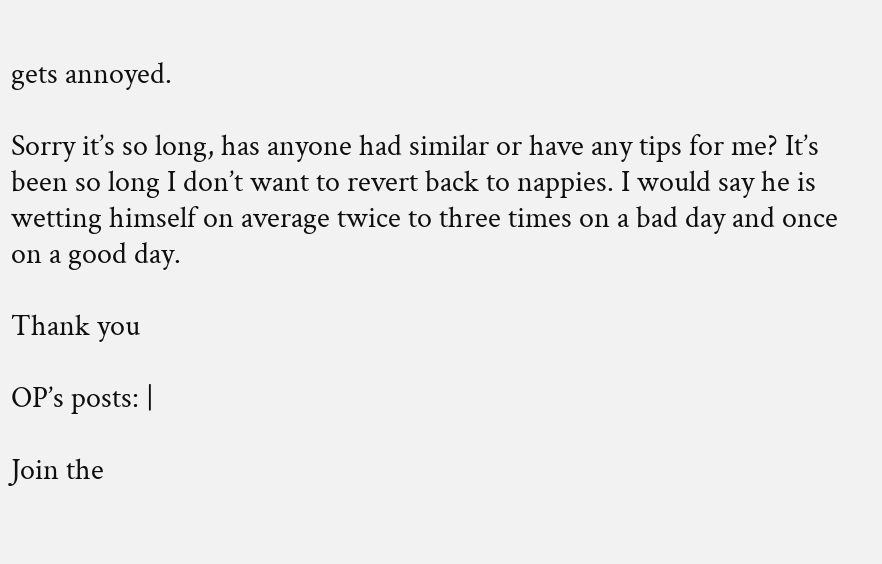gets annoyed.

Sorry it’s so long, has anyone had similar or have any tips for me? It’s been so long I don’t want to revert back to nappies. I would say he is wetting himself on average twice to three times on a bad day and once on a good day.

Thank you

OP’s posts: |

Join the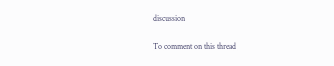discussion

To comment on this thread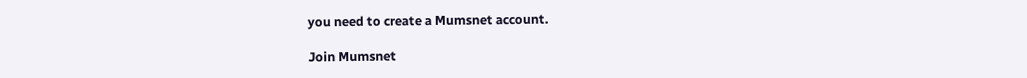you need to create a Mumsnet account.

Join Mumsnet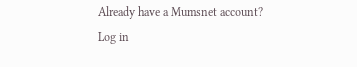Already have a Mumsnet account? Log in